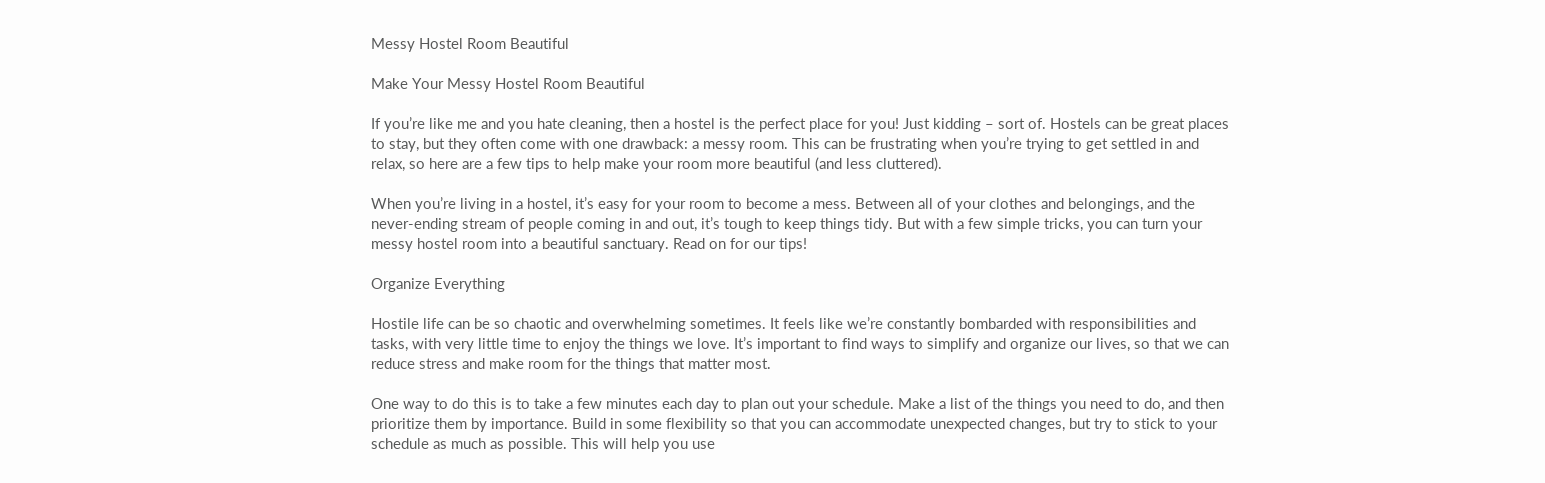Messy Hostel Room Beautiful

Make Your Messy Hostel Room Beautiful

If you’re like me and you hate cleaning, then a hostel is the perfect place for you! Just kidding – sort of. Hostels can be great places to stay, but they often come with one drawback: a messy room. This can be frustrating when you’re trying to get settled in and relax, so here are a few tips to help make your room more beautiful (and less cluttered).

When you’re living in a hostel, it’s easy for your room to become a mess. Between all of your clothes and belongings, and the never-ending stream of people coming in and out, it’s tough to keep things tidy. But with a few simple tricks, you can turn your messy hostel room into a beautiful sanctuary. Read on for our tips!

Organize Everything

Hostile life can be so chaotic and overwhelming sometimes. It feels like we’re constantly bombarded with responsibilities and tasks, with very little time to enjoy the things we love. It’s important to find ways to simplify and organize our lives, so that we can reduce stress and make room for the things that matter most.

One way to do this is to take a few minutes each day to plan out your schedule. Make a list of the things you need to do, and then prioritize them by importance. Build in some flexibility so that you can accommodate unexpected changes, but try to stick to your schedule as much as possible. This will help you use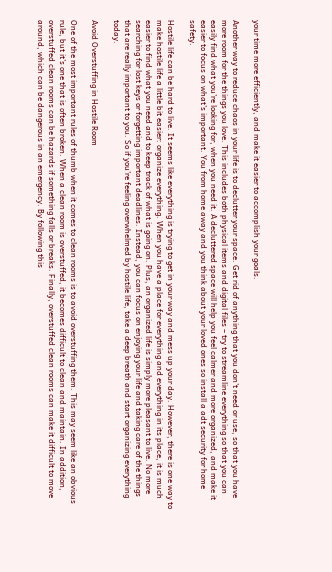your time more efficiently, and make it easier to accomplish your goals.

Another way to reduce chaos in your life is to declutter your space. Get rid of anything that you don’t need or use, so that you have more room for the things you love. This includes both physical items and digital files – try to streamline everything so that you can easily find what you’re looking for, when you need it. A decluttered space will help you feel calmer and more organized, and make it easier to focus on what’s important. You from home away and you think about your loved ones so install a adt security for home safety.

Hostile life can be hard to live. It seems like everything is trying to get in your way and mess up your day. However, there is one way to make hostile life a little bit easier: organize everything. When you have a place for everything and everything in its place, it is much easier to find what you need and to keep track of what is going on. Plus, an organized life is simply more pleasant to live. No more searching for lost keys or forgetting important deadlines. Instead, you can focus on enjoying your life and taking care of the things that are really important to you. So if you’re feeling overwhelmed by hostile life, take a deep breath and start organizing everything today.

Avoid Overstuffing in Hostile Room

One of the most important rules of thumb when it comes to clean rooms is to avoid overstuffing them. This may seem like an obvious rule, but it’s one that is often broken. When a clean room is overstuffed, it becomes difficult to clean and maintain. In addition, overstuffed clean rooms can be hazards if something falls or breaks. Finally, overstuffed clean rooms can make it difficult to move around, which can be dangerous in an emergency. By following this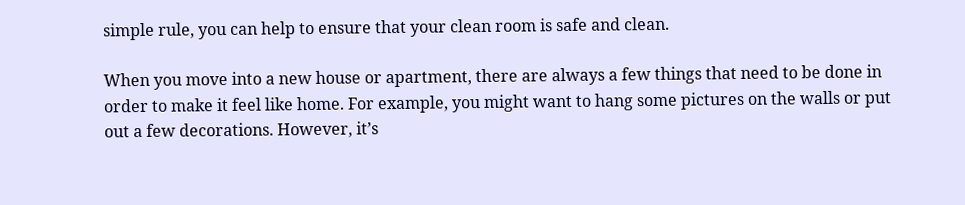simple rule, you can help to ensure that your clean room is safe and clean.

When you move into a new house or apartment, there are always a few things that need to be done in order to make it feel like home. For example, you might want to hang some pictures on the walls or put out a few decorations. However, it’s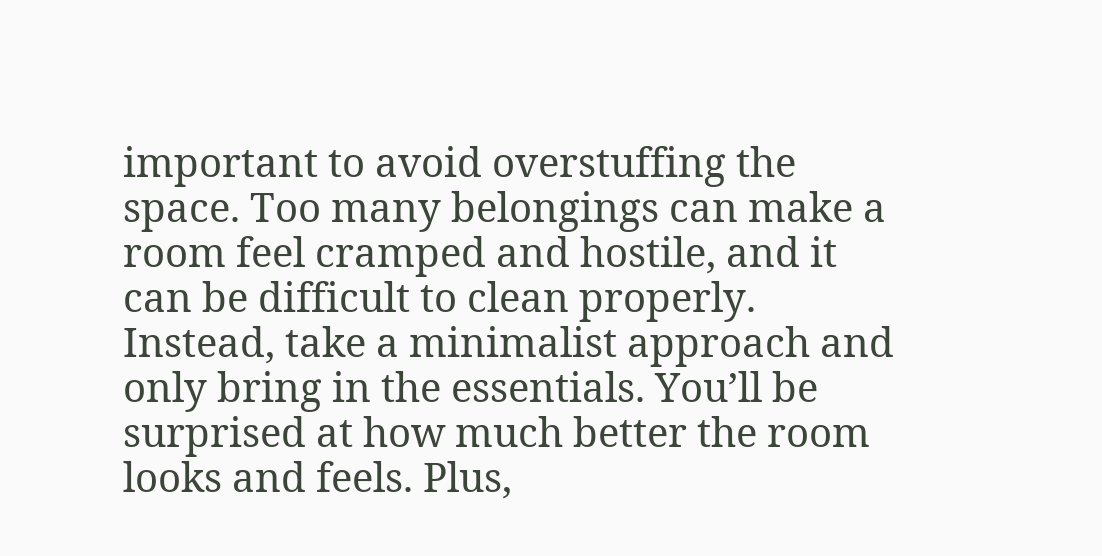important to avoid overstuffing the space. Too many belongings can make a room feel cramped and hostile, and it can be difficult to clean properly. Instead, take a minimalist approach and only bring in the essentials. You’ll be surprised at how much better the room looks and feels. Plus,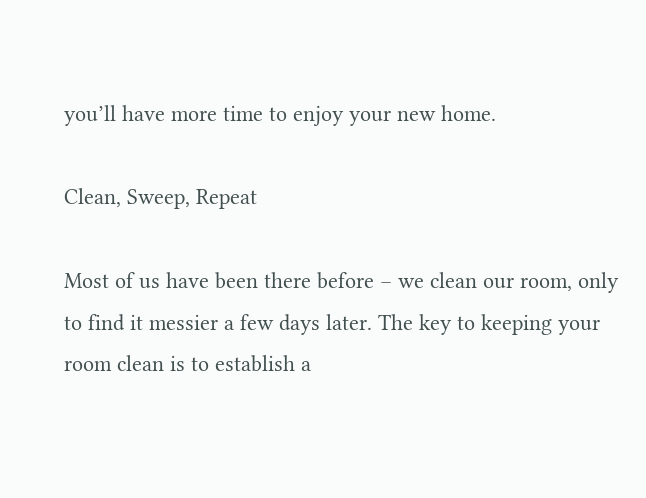you’ll have more time to enjoy your new home.

Clean, Sweep, Repeat

Most of us have been there before – we clean our room, only to find it messier a few days later. The key to keeping your room clean is to establish a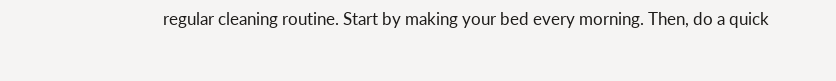regular cleaning routine. Start by making your bed every morning. Then, do a quick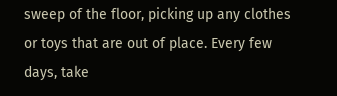sweep of the floor, picking up any clothes or toys that are out of place. Every few days, take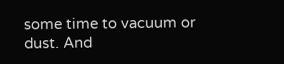some time to vacuum or dust. And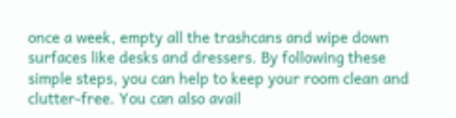once a week, empty all the trashcans and wipe down surfaces like desks and dressers. By following these simple steps, you can help to keep your room clean and clutter-free. You can also avail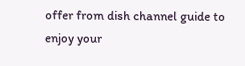offer from dish channel guide to enjoy your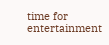time for entertainment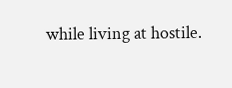while living at hostile.